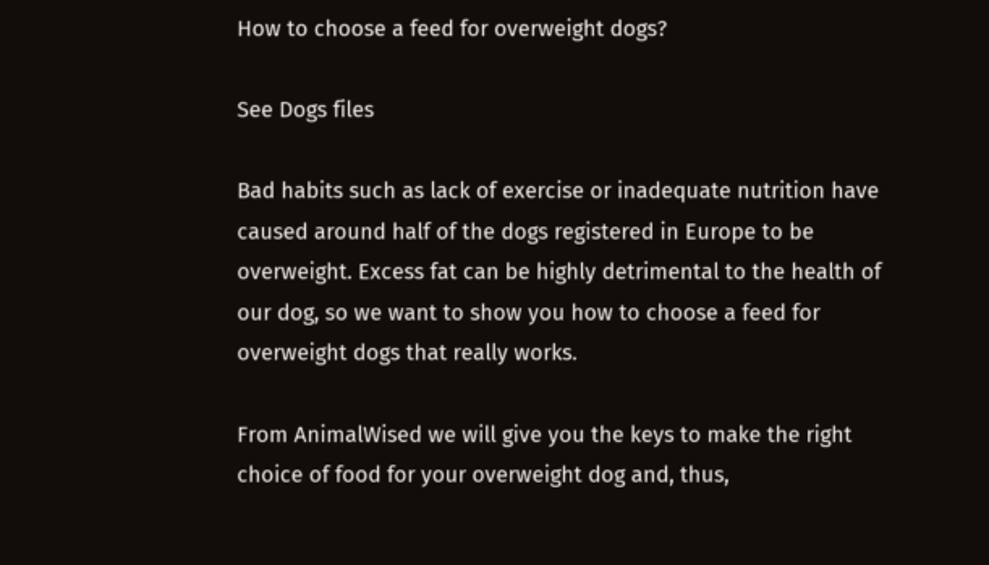How to choose a feed for overweight dogs?

See Dogs files

Bad habits such as lack of exercise or inadequate nutrition have caused around half of the dogs registered in Europe to be overweight. Excess fat can be highly detrimental to the health of our dog, so we want to show you how to choose a feed for overweight dogs that really works.

From AnimalWised we will give you the keys to make the right choice of food for your overweight dog and, thus,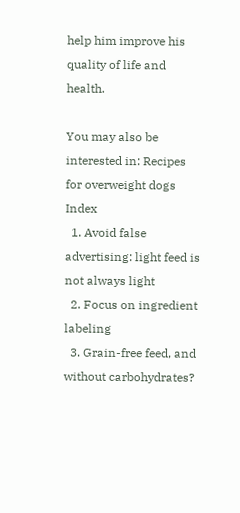help him improve his quality of life and health.

You may also be interested in: Recipes for overweight dogs Index
  1. Avoid false advertising: light feed is not always light
  2. Focus on ingredient labeling
  3. Grain-free feed, and without carbohydrates?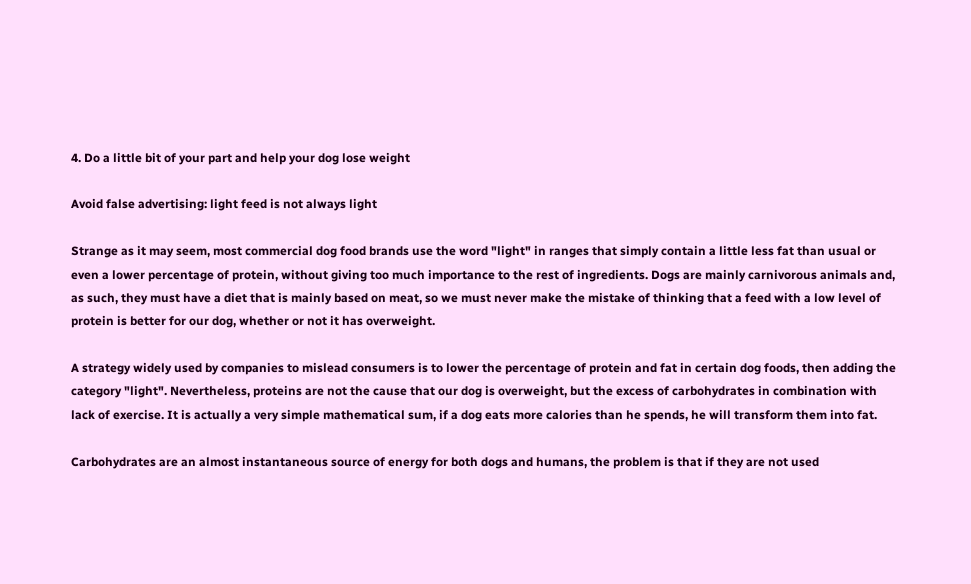4. Do a little bit of your part and help your dog lose weight

Avoid false advertising: light feed is not always light

Strange as it may seem, most commercial dog food brands use the word "light" in ranges that simply contain a little less fat than usual or even a lower percentage of protein, without giving too much importance to the rest of ingredients. Dogs are mainly carnivorous animals and, as such, they must have a diet that is mainly based on meat, so we must never make the mistake of thinking that a feed with a low level of protein is better for our dog, whether or not it has overweight.

A strategy widely used by companies to mislead consumers is to lower the percentage of protein and fat in certain dog foods, then adding the category "light". Nevertheless, proteins are not the cause that our dog is overweight, but the excess of carbohydrates in combination with lack of exercise. It is actually a very simple mathematical sum, if a dog eats more calories than he spends, he will transform them into fat.

Carbohydrates are an almost instantaneous source of energy for both dogs and humans, the problem is that if they are not used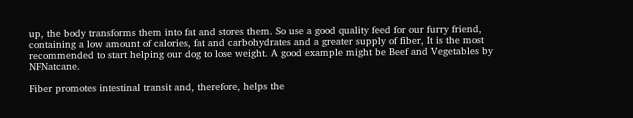up, the body transforms them into fat and stores them. So use a good quality feed for our furry friend, containing a low amount of calories, fat and carbohydrates and a greater supply of fiber, It is the most recommended to start helping our dog to lose weight. A good example might be Beef and Vegetables by NFNatcane.

Fiber promotes intestinal transit and, therefore, helps the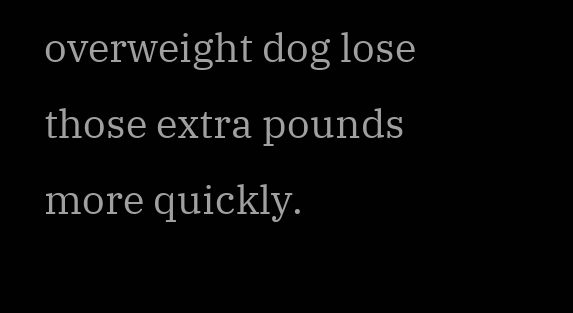overweight dog lose those extra pounds more quickly.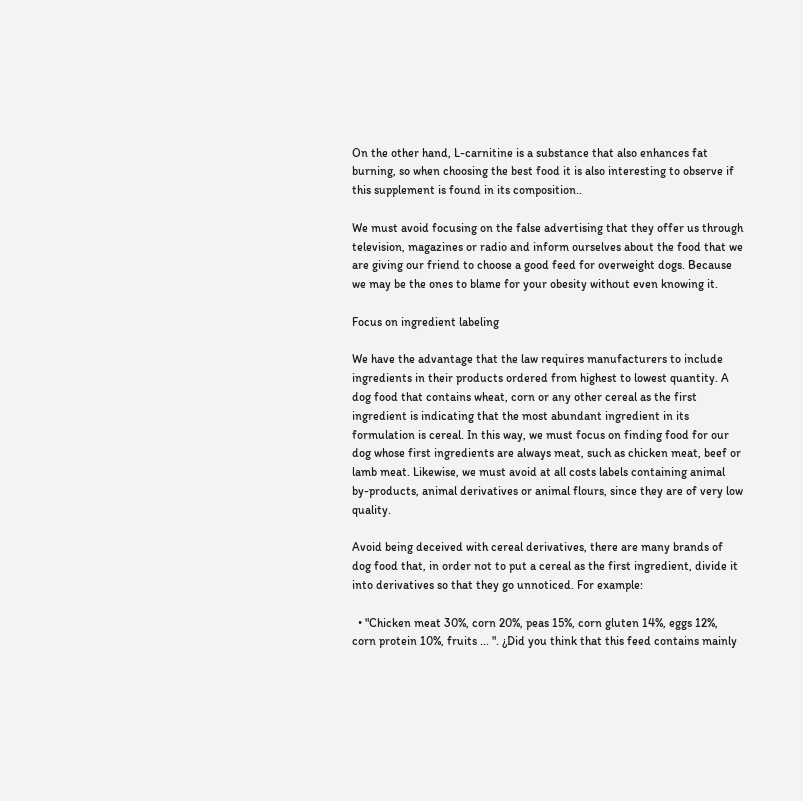On the other hand, L-carnitine is a substance that also enhances fat burning, so when choosing the best food it is also interesting to observe if this supplement is found in its composition..

We must avoid focusing on the false advertising that they offer us through television, magazines or radio and inform ourselves about the food that we are giving our friend to choose a good feed for overweight dogs. Because we may be the ones to blame for your obesity without even knowing it.

Focus on ingredient labeling

We have the advantage that the law requires manufacturers to include ingredients in their products ordered from highest to lowest quantity. A dog food that contains wheat, corn or any other cereal as the first ingredient is indicating that the most abundant ingredient in its formulation is cereal. In this way, we must focus on finding food for our dog whose first ingredients are always meat, such as chicken meat, beef or lamb meat. Likewise, we must avoid at all costs labels containing animal by-products, animal derivatives or animal flours, since they are of very low quality.

Avoid being deceived with cereal derivatives, there are many brands of dog food that, in order not to put a cereal as the first ingredient, divide it into derivatives so that they go unnoticed. For example:

  • "Chicken meat 30%, corn 20%, peas 15%, corn gluten 14%, eggs 12%, corn protein 10%, fruits ... ". ¿Did you think that this feed contains mainly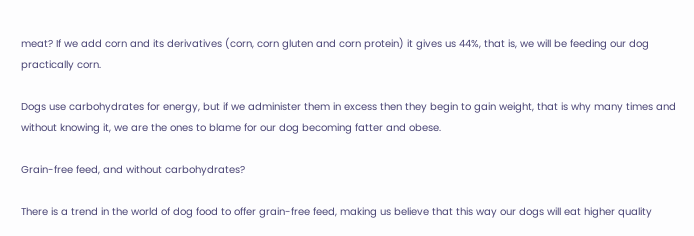meat? If we add corn and its derivatives (corn, corn gluten and corn protein) it gives us 44%, that is, we will be feeding our dog practically corn.

Dogs use carbohydrates for energy, but if we administer them in excess then they begin to gain weight, that is why many times and without knowing it, we are the ones to blame for our dog becoming fatter and obese.

Grain-free feed, and without carbohydrates?

There is a trend in the world of dog food to offer grain-free feed, making us believe that this way our dogs will eat higher quality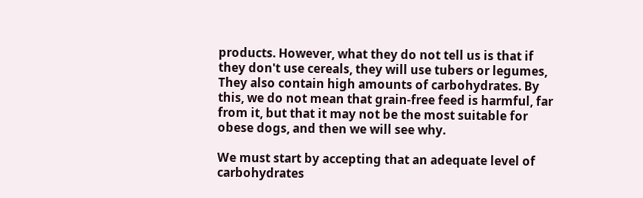products. However, what they do not tell us is that if they don't use cereals, they will use tubers or legumes, They also contain high amounts of carbohydrates. By this, we do not mean that grain-free feed is harmful, far from it, but that it may not be the most suitable for obese dogs, and then we will see why.

We must start by accepting that an adequate level of carbohydrates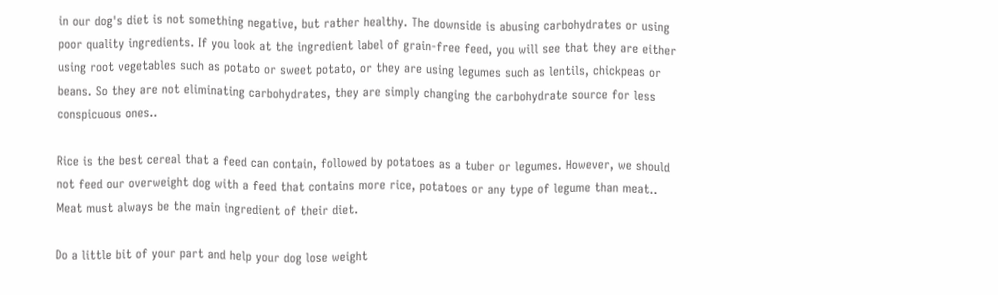in our dog's diet is not something negative, but rather healthy. The downside is abusing carbohydrates or using poor quality ingredients. If you look at the ingredient label of grain-free feed, you will see that they are either using root vegetables such as potato or sweet potato, or they are using legumes such as lentils, chickpeas or beans. So they are not eliminating carbohydrates, they are simply changing the carbohydrate source for less conspicuous ones..

Rice is the best cereal that a feed can contain, followed by potatoes as a tuber or legumes. However, we should not feed our overweight dog with a feed that contains more rice, potatoes or any type of legume than meat.. Meat must always be the main ingredient of their diet.

Do a little bit of your part and help your dog lose weight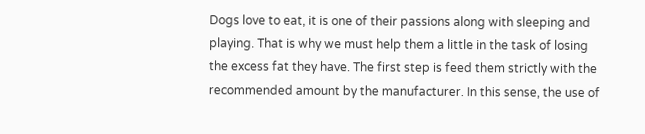Dogs love to eat, it is one of their passions along with sleeping and playing. That is why we must help them a little in the task of losing the excess fat they have. The first step is feed them strictly with the recommended amount by the manufacturer. In this sense, the use of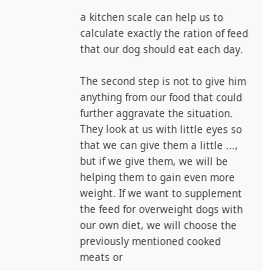a kitchen scale can help us to calculate exactly the ration of feed that our dog should eat each day.

The second step is not to give him anything from our food that could further aggravate the situation. They look at us with little eyes so that we can give them a little ..., but if we give them, we will be helping them to gain even more weight. If we want to supplement the feed for overweight dogs with our own diet, we will choose the previously mentioned cooked meats or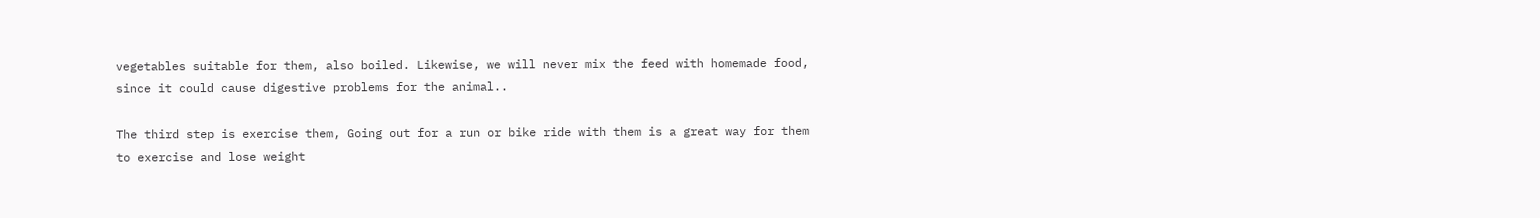vegetables suitable for them, also boiled. Likewise, we will never mix the feed with homemade food, since it could cause digestive problems for the animal..

The third step is exercise them, Going out for a run or bike ride with them is a great way for them to exercise and lose weight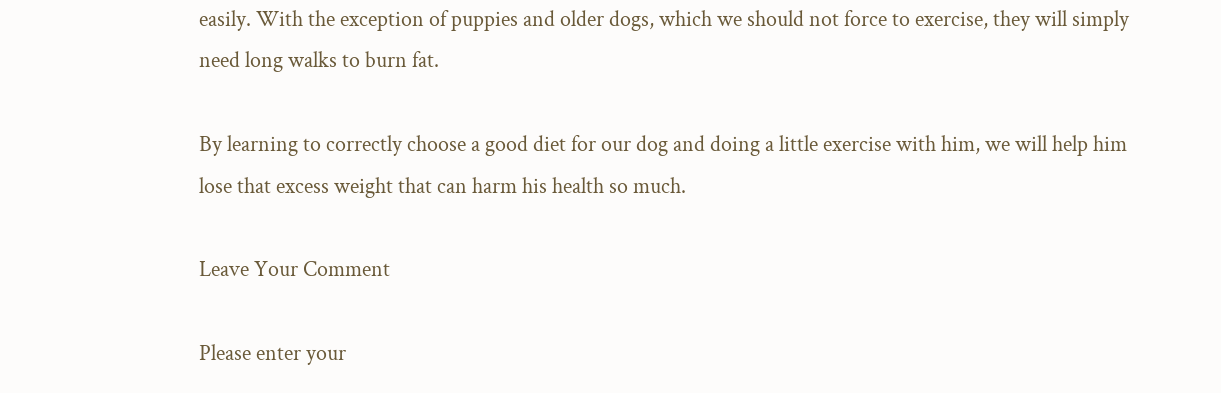easily. With the exception of puppies and older dogs, which we should not force to exercise, they will simply need long walks to burn fat.

By learning to correctly choose a good diet for our dog and doing a little exercise with him, we will help him lose that excess weight that can harm his health so much.

Leave Your Comment

Please enter your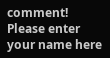comment!
Please enter your name here